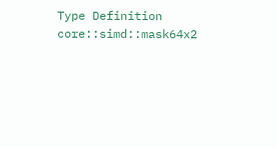Type Definition core::simd::mask64x2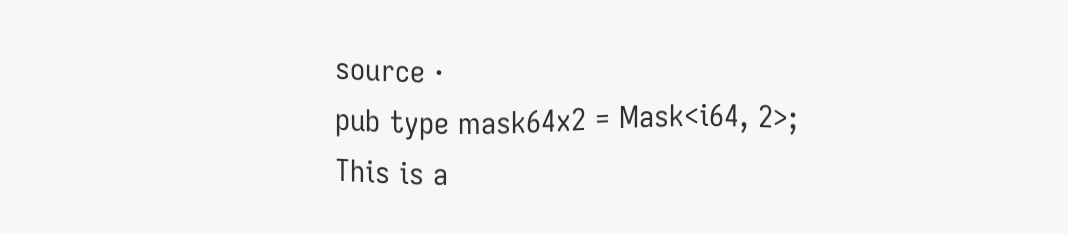source ·
pub type mask64x2 = Mask<i64, 2>;
This is a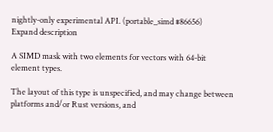nightly-only experimental API. (portable_simd #86656)
Expand description

A SIMD mask with two elements for vectors with 64-bit element types.

The layout of this type is unspecified, and may change between platforms and/or Rust versions, and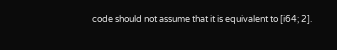code should not assume that it is equivalent to [i64; 2].